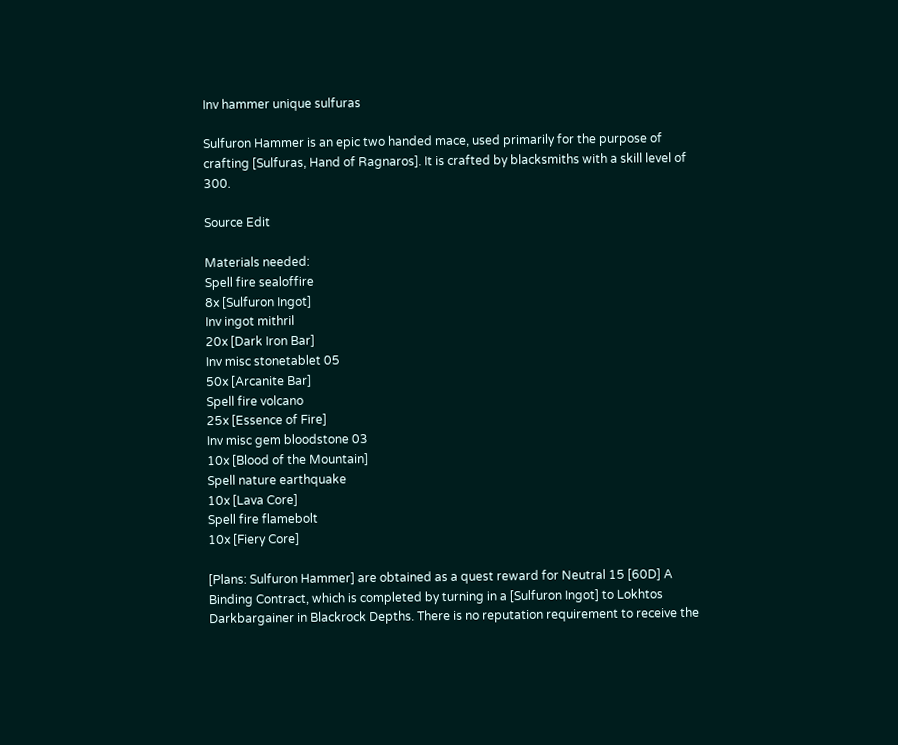Inv hammer unique sulfuras

Sulfuron Hammer is an epic two handed mace, used primarily for the purpose of crafting [Sulfuras, Hand of Ragnaros]. It is crafted by blacksmiths with a skill level of 300.

Source Edit

Materials needed:
Spell fire sealoffire
8x [Sulfuron Ingot]
Inv ingot mithril
20x [Dark Iron Bar]
Inv misc stonetablet 05
50x [Arcanite Bar]
Spell fire volcano
25x [Essence of Fire]
Inv misc gem bloodstone 03
10x [Blood of the Mountain]
Spell nature earthquake
10x [Lava Core]
Spell fire flamebolt
10x [Fiery Core]

[Plans: Sulfuron Hammer] are obtained as a quest reward for Neutral 15 [60D] A Binding Contract, which is completed by turning in a [Sulfuron Ingot] to Lokhtos Darkbargainer in Blackrock Depths. There is no reputation requirement to receive the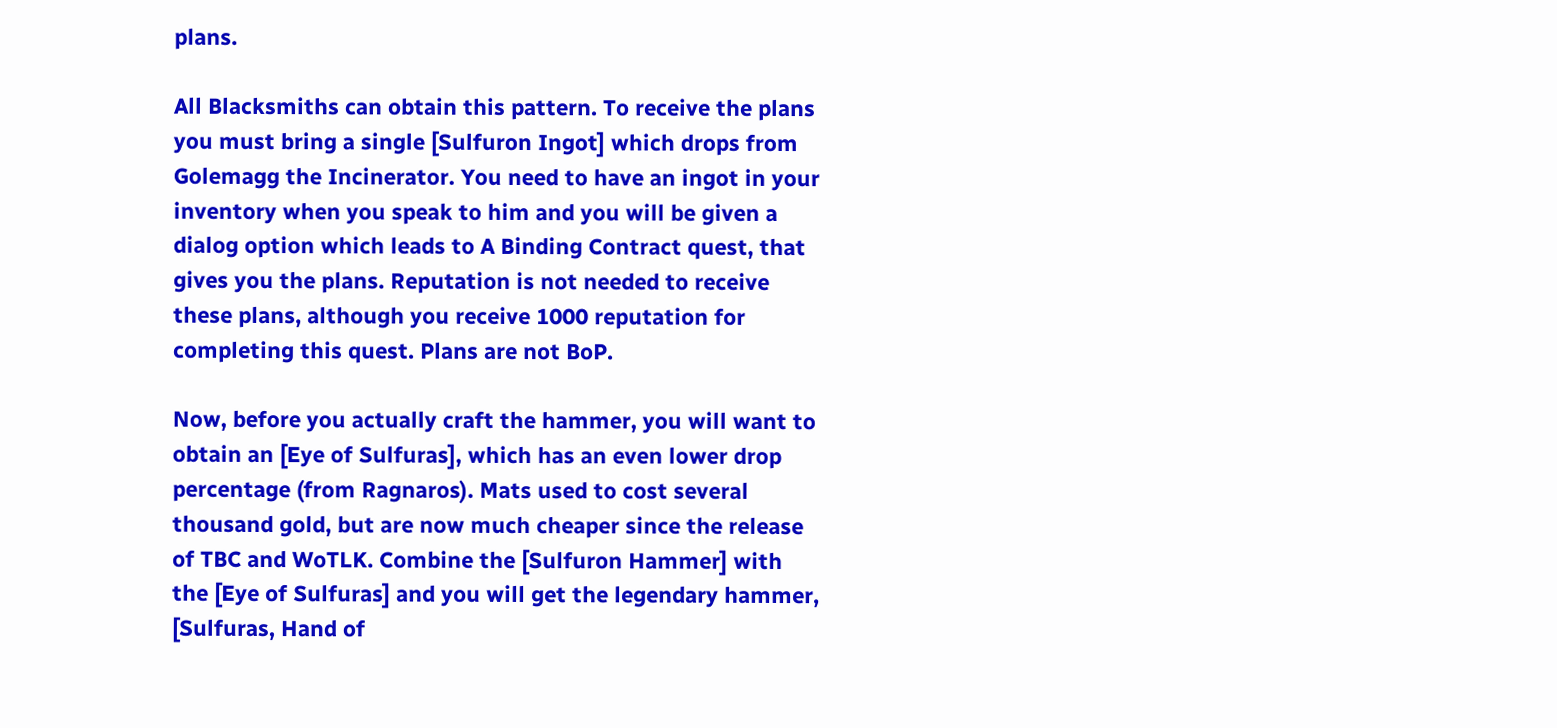plans.

All Blacksmiths can obtain this pattern. To receive the plans you must bring a single [Sulfuron Ingot] which drops from Golemagg the Incinerator. You need to have an ingot in your inventory when you speak to him and you will be given a dialog option which leads to A Binding Contract quest, that gives you the plans. Reputation is not needed to receive these plans, although you receive 1000 reputation for completing this quest. Plans are not BoP.

Now, before you actually craft the hammer, you will want to obtain an [Eye of Sulfuras], which has an even lower drop percentage (from Ragnaros). Mats used to cost several thousand gold, but are now much cheaper since the release of TBC and WoTLK. Combine the [Sulfuron Hammer] with the [Eye of Sulfuras] and you will get the legendary hammer, [Sulfuras, Hand of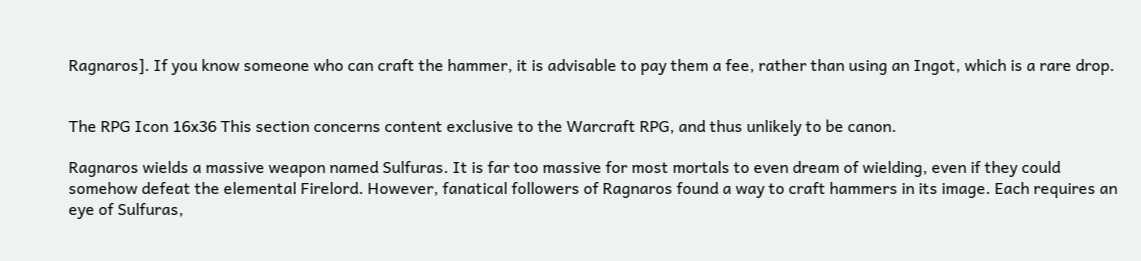Ragnaros]. If you know someone who can craft the hammer, it is advisable to pay them a fee, rather than using an Ingot, which is a rare drop.


The RPG Icon 16x36 This section concerns content exclusive to the Warcraft RPG, and thus unlikely to be canon.

Ragnaros wields a massive weapon named Sulfuras. It is far too massive for most mortals to even dream of wielding, even if they could somehow defeat the elemental Firelord. However, fanatical followers of Ragnaros found a way to craft hammers in its image. Each requires an eye of Sulfuras,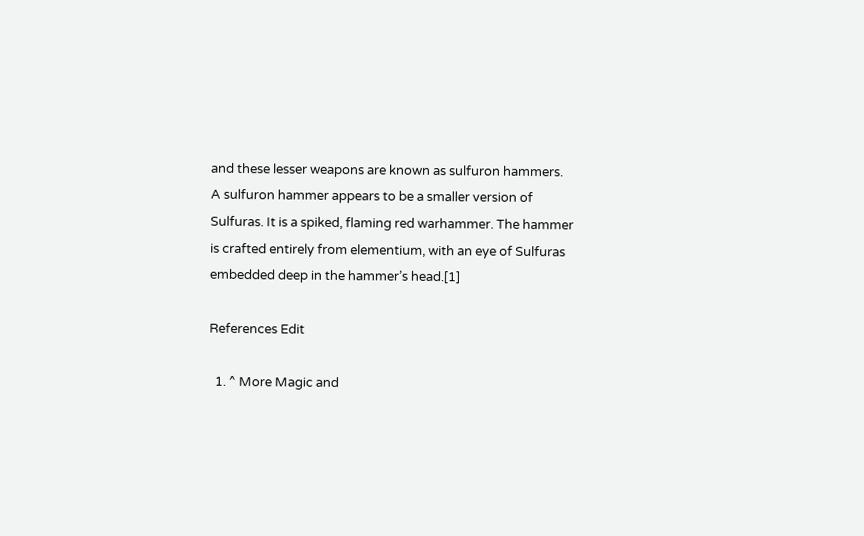and these lesser weapons are known as sulfuron hammers. A sulfuron hammer appears to be a smaller version of Sulfuras. It is a spiked, flaming red warhammer. The hammer is crafted entirely from elementium, with an eye of Sulfuras embedded deep in the hammer’s head.[1]

References Edit

  1. ^ More Magic and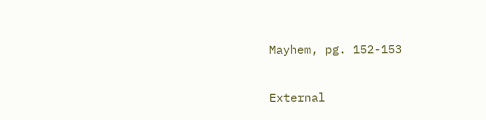Mayhem, pg. 152-153

External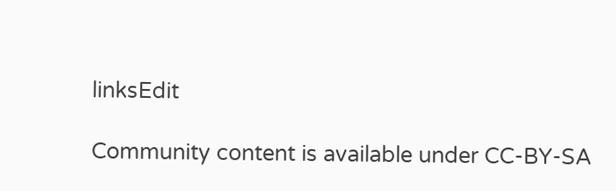linksEdit

Community content is available under CC-BY-SA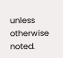unless otherwise noted.